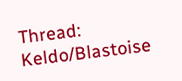Thread: Keldo/Blastoise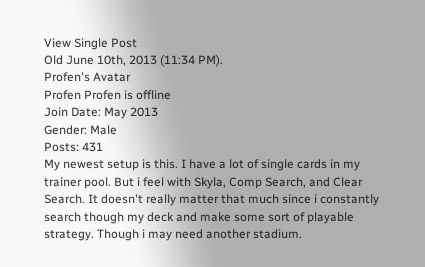View Single Post
Old June 10th, 2013 (11:34 PM).
Profen's Avatar
Profen Profen is offline
Join Date: May 2013
Gender: Male
Posts: 431
My newest setup is this. I have a lot of single cards in my trainer pool. But i feel with Skyla, Comp Search, and Clear Search. It doesn't really matter that much since i constantly search though my deck and make some sort of playable strategy. Though i may need another stadium.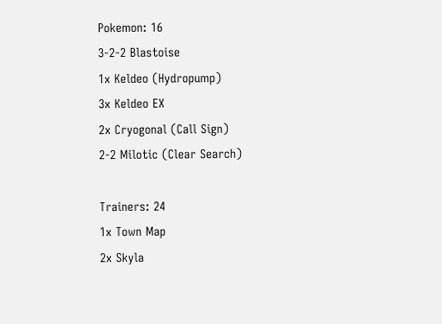Pokemon: 16
3-2-2 Blastoise
1x Keldeo (Hydropump)
3x Keldeo EX
2x Cryogonal (Call Sign)
2-2 Milotic (Clear Search)

Trainers: 24
1x Town Map
2x Skyla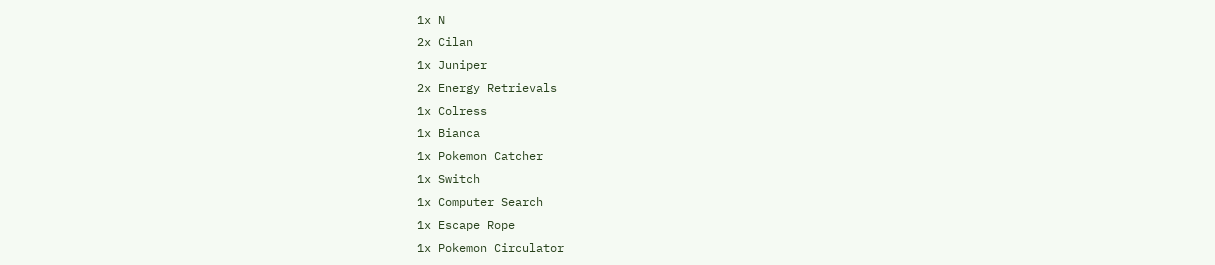1x N
2x Cilan
1x Juniper
2x Energy Retrievals
1x Colress
1x Bianca
1x Pokemon Catcher
1x Switch
1x Computer Search
1x Escape Rope
1x Pokemon Circulator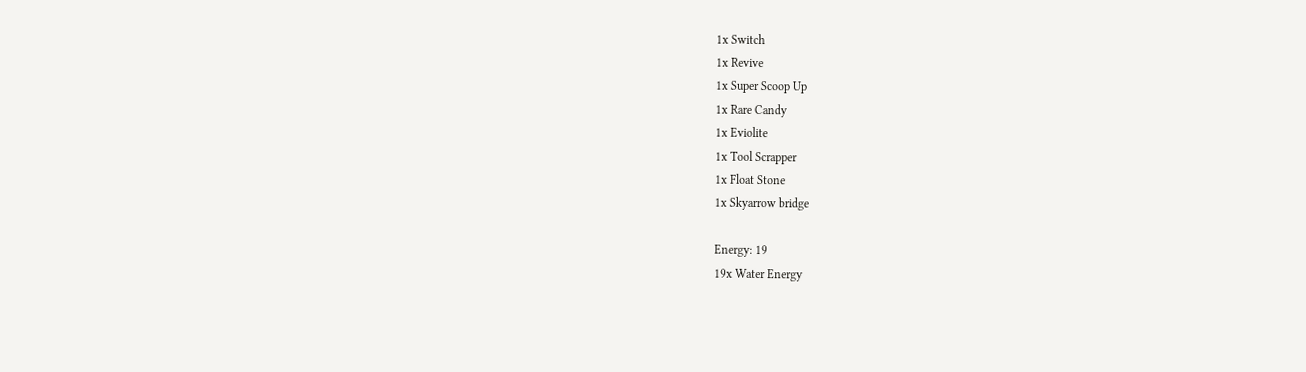1x Switch
1x Revive
1x Super Scoop Up
1x Rare Candy
1x Eviolite
1x Tool Scrapper
1x Float Stone
1x Skyarrow bridge

Energy: 19
19x Water Energy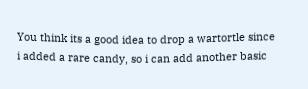You think its a good idea to drop a wartortle since i added a rare candy, so i can add another basic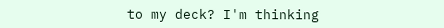to my deck? I'm thinking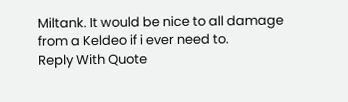Miltank. It would be nice to all damage from a Keldeo if i ever need to.
Reply With Quote